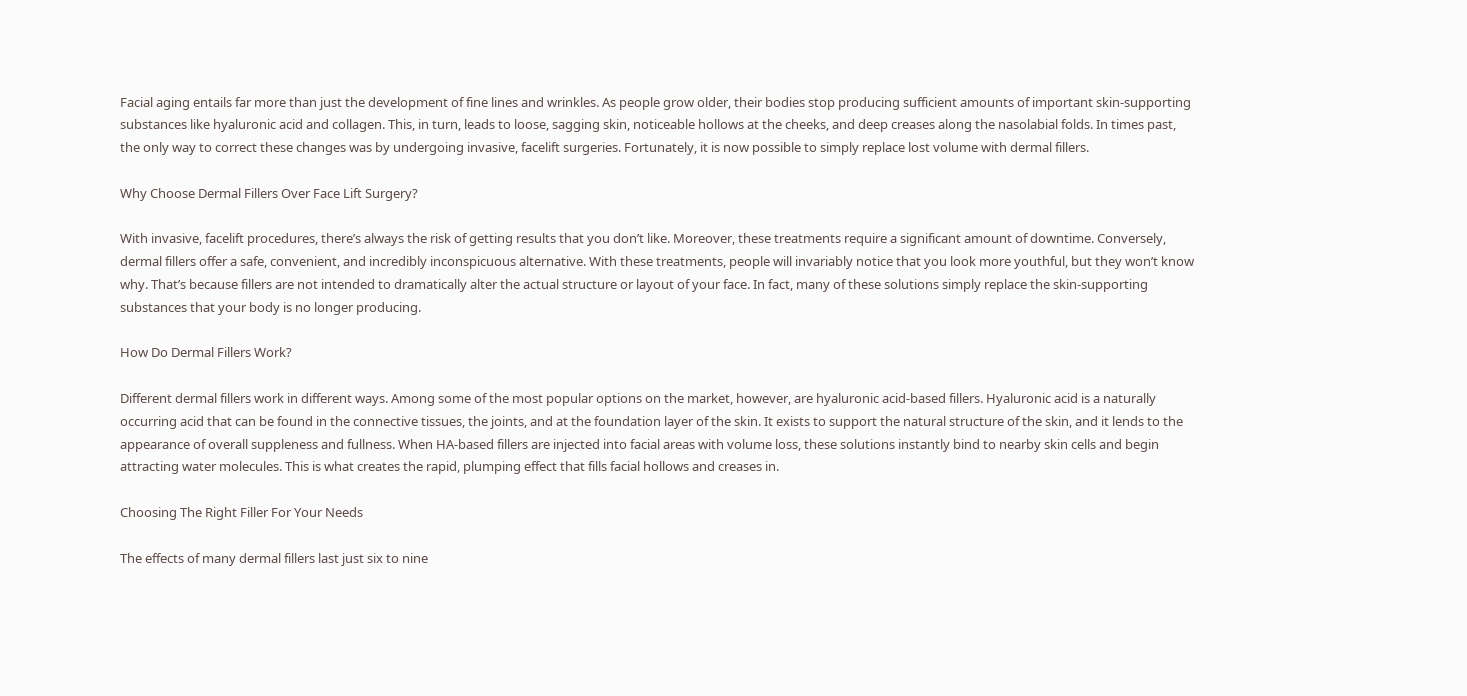Facial aging entails far more than just the development of fine lines and wrinkles. As people grow older, their bodies stop producing sufficient amounts of important skin-supporting substances like hyaluronic acid and collagen. This, in turn, leads to loose, sagging skin, noticeable hollows at the cheeks, and deep creases along the nasolabial folds. In times past, the only way to correct these changes was by undergoing invasive, facelift surgeries. Fortunately, it is now possible to simply replace lost volume with dermal fillers.

Why Choose Dermal Fillers Over Face Lift Surgery?

With invasive, facelift procedures, there’s always the risk of getting results that you don’t like. Moreover, these treatments require a significant amount of downtime. Conversely, dermal fillers offer a safe, convenient, and incredibly inconspicuous alternative. With these treatments, people will invariably notice that you look more youthful, but they won’t know why. That’s because fillers are not intended to dramatically alter the actual structure or layout of your face. In fact, many of these solutions simply replace the skin-supporting substances that your body is no longer producing.

How Do Dermal Fillers Work?

Different dermal fillers work in different ways. Among some of the most popular options on the market, however, are hyaluronic acid-based fillers. Hyaluronic acid is a naturally occurring acid that can be found in the connective tissues, the joints, and at the foundation layer of the skin. It exists to support the natural structure of the skin, and it lends to the appearance of overall suppleness and fullness. When HA-based fillers are injected into facial areas with volume loss, these solutions instantly bind to nearby skin cells and begin attracting water molecules. This is what creates the rapid, plumping effect that fills facial hollows and creases in.

Choosing The Right Filler For Your Needs

The effects of many dermal fillers last just six to nine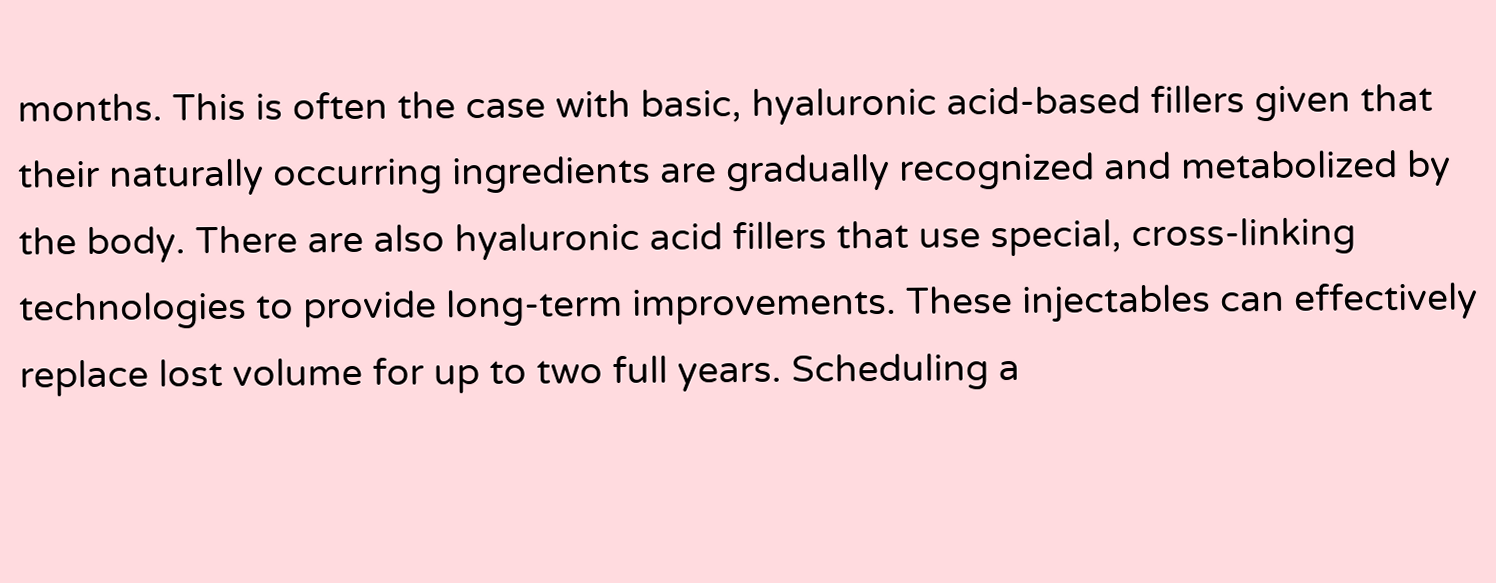months. This is often the case with basic, hyaluronic acid-based fillers given that their naturally occurring ingredients are gradually recognized and metabolized by the body. There are also hyaluronic acid fillers that use special, cross-linking technologies to provide long-term improvements. These injectables can effectively replace lost volume for up to two full years. Scheduling a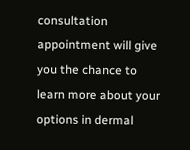consultation appointment will give you the chance to learn more about your options in dermal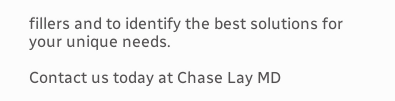fillers and to identify the best solutions for your unique needs.

Contact us today at Chase Lay MD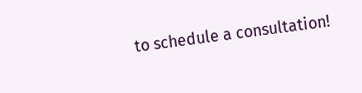to schedule a consultation!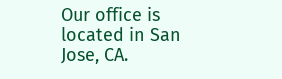Our office is located in San Jose, CA.